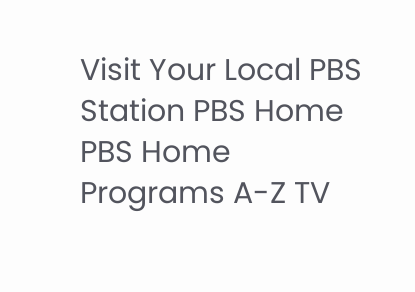Visit Your Local PBS Station PBS Home PBS Home Programs A-Z TV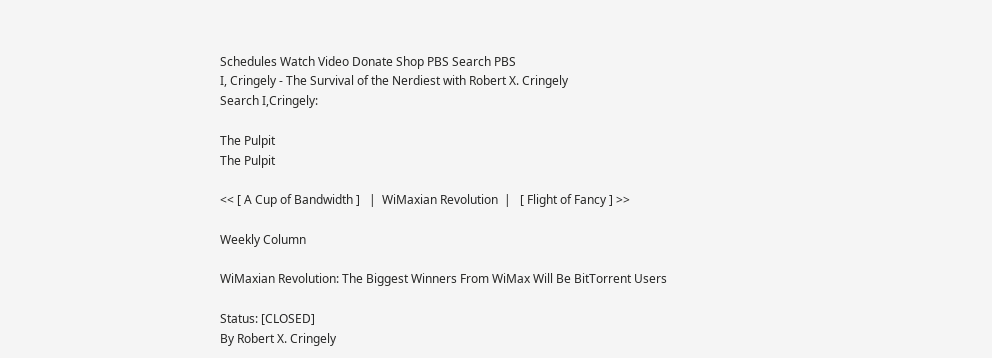Schedules Watch Video Donate Shop PBS Search PBS
I, Cringely - The Survival of the Nerdiest with Robert X. Cringely
Search I,Cringely:

The Pulpit
The Pulpit

<< [ A Cup of Bandwidth ]   |  WiMaxian Revolution  |   [ Flight of Fancy ] >>

Weekly Column

WiMaxian Revolution: The Biggest Winners From WiMax Will Be BitTorrent Users

Status: [CLOSED]
By Robert X. Cringely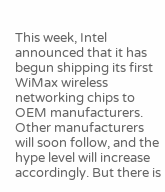This week, Intel announced that it has begun shipping its first WiMax wireless networking chips to OEM manufacturers. Other manufacturers will soon follow, and the hype level will increase accordingly. But there is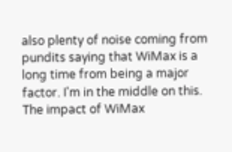also plenty of noise coming from pundits saying that WiMax is a long time from being a major factor. I'm in the middle on this. The impact of WiMax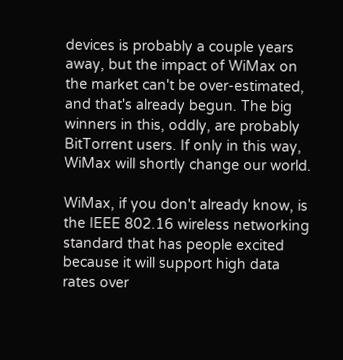devices is probably a couple years away, but the impact of WiMax on the market can't be over-estimated, and that's already begun. The big winners in this, oddly, are probably BitTorrent users. If only in this way, WiMax will shortly change our world.

WiMax, if you don't already know, is the IEEE 802.16 wireless networking standard that has people excited because it will support high data rates over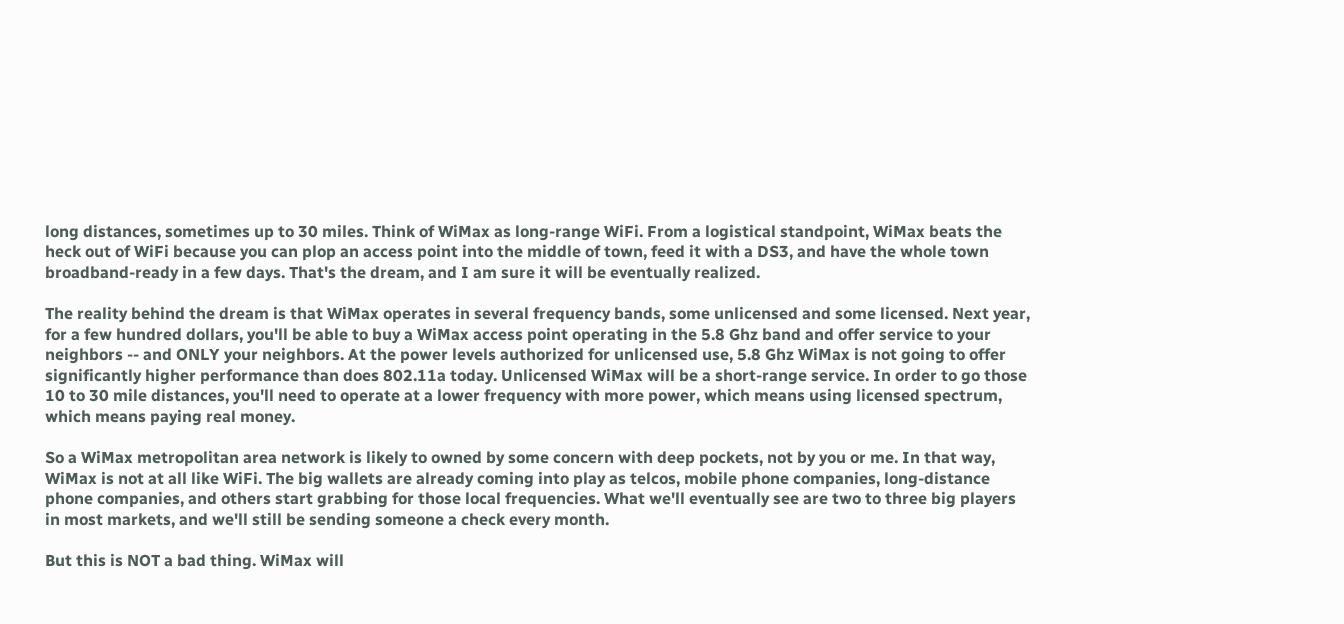long distances, sometimes up to 30 miles. Think of WiMax as long-range WiFi. From a logistical standpoint, WiMax beats the heck out of WiFi because you can plop an access point into the middle of town, feed it with a DS3, and have the whole town broadband-ready in a few days. That's the dream, and I am sure it will be eventually realized.

The reality behind the dream is that WiMax operates in several frequency bands, some unlicensed and some licensed. Next year, for a few hundred dollars, you'll be able to buy a WiMax access point operating in the 5.8 Ghz band and offer service to your neighbors -- and ONLY your neighbors. At the power levels authorized for unlicensed use, 5.8 Ghz WiMax is not going to offer significantly higher performance than does 802.11a today. Unlicensed WiMax will be a short-range service. In order to go those 10 to 30 mile distances, you'll need to operate at a lower frequency with more power, which means using licensed spectrum, which means paying real money.

So a WiMax metropolitan area network is likely to owned by some concern with deep pockets, not by you or me. In that way, WiMax is not at all like WiFi. The big wallets are already coming into play as telcos, mobile phone companies, long-distance phone companies, and others start grabbing for those local frequencies. What we'll eventually see are two to three big players in most markets, and we'll still be sending someone a check every month.

But this is NOT a bad thing. WiMax will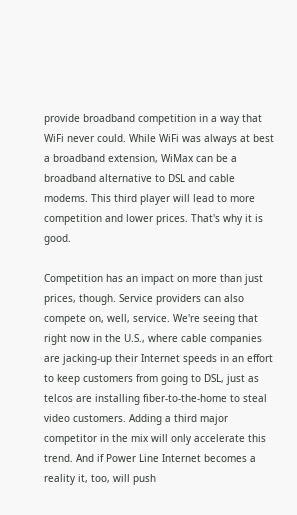provide broadband competition in a way that WiFi never could. While WiFi was always at best a broadband extension, WiMax can be a broadband alternative to DSL and cable modems. This third player will lead to more competition and lower prices. That's why it is good.

Competition has an impact on more than just prices, though. Service providers can also compete on, well, service. We're seeing that right now in the U.S., where cable companies are jacking-up their Internet speeds in an effort to keep customers from going to DSL, just as telcos are installing fiber-to-the-home to steal video customers. Adding a third major competitor in the mix will only accelerate this trend. And if Power Line Internet becomes a reality it, too, will push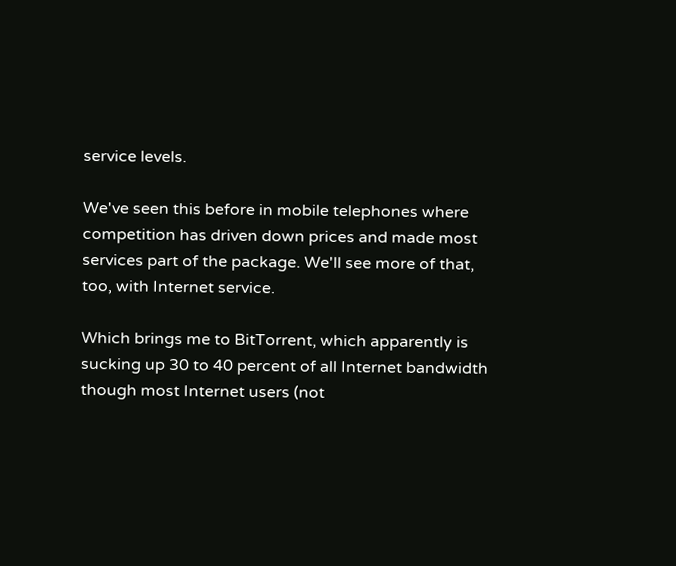service levels.

We've seen this before in mobile telephones where competition has driven down prices and made most services part of the package. We'll see more of that, too, with Internet service.

Which brings me to BitTorrent, which apparently is sucking up 30 to 40 percent of all Internet bandwidth though most Internet users (not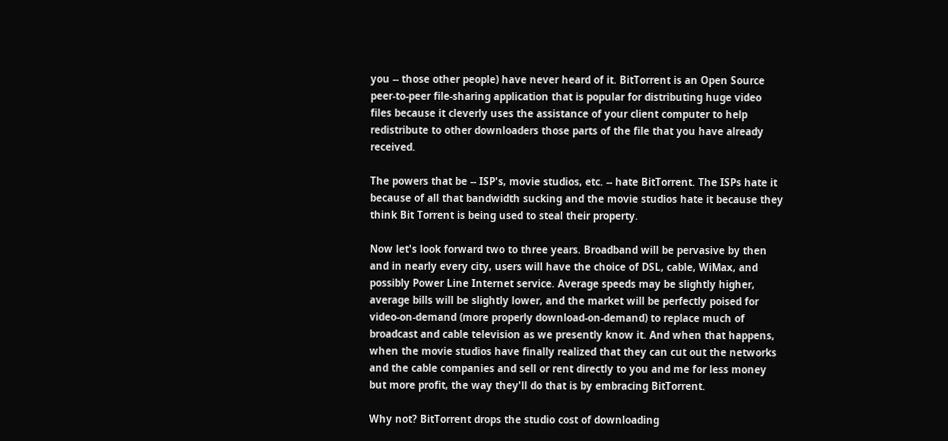you -- those other people) have never heard of it. BitTorrent is an Open Source peer-to-peer file-sharing application that is popular for distributing huge video files because it cleverly uses the assistance of your client computer to help redistribute to other downloaders those parts of the file that you have already received.

The powers that be -- ISP's, movie studios, etc. -- hate BitTorrent. The ISPs hate it because of all that bandwidth sucking and the movie studios hate it because they think Bit Torrent is being used to steal their property.

Now let's look forward two to three years. Broadband will be pervasive by then and in nearly every city, users will have the choice of DSL, cable, WiMax, and possibly Power Line Internet service. Average speeds may be slightly higher, average bills will be slightly lower, and the market will be perfectly poised for video-on-demand (more properly download-on-demand) to replace much of broadcast and cable television as we presently know it. And when that happens, when the movie studios have finally realized that they can cut out the networks and the cable companies and sell or rent directly to you and me for less money but more profit, the way they'll do that is by embracing BitTorrent.

Why not? BitTorrent drops the studio cost of downloading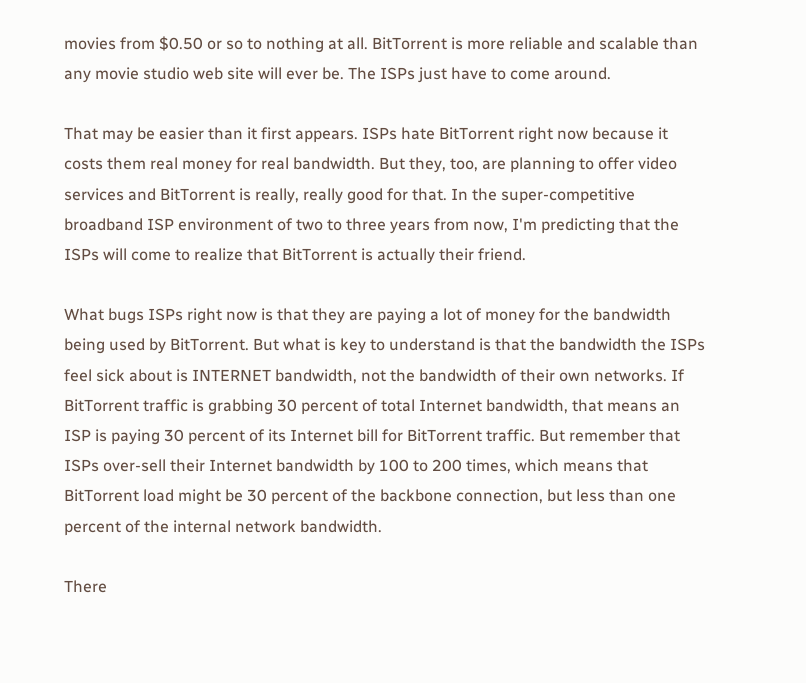movies from $0.50 or so to nothing at all. BitTorrent is more reliable and scalable than any movie studio web site will ever be. The ISPs just have to come around.

That may be easier than it first appears. ISPs hate BitTorrent right now because it costs them real money for real bandwidth. But they, too, are planning to offer video services and BitTorrent is really, really good for that. In the super-competitive broadband ISP environment of two to three years from now, I'm predicting that the ISPs will come to realize that BitTorrent is actually their friend.

What bugs ISPs right now is that they are paying a lot of money for the bandwidth being used by BitTorrent. But what is key to understand is that the bandwidth the ISPs feel sick about is INTERNET bandwidth, not the bandwidth of their own networks. If BitTorrent traffic is grabbing 30 percent of total Internet bandwidth, that means an ISP is paying 30 percent of its Internet bill for BitTorrent traffic. But remember that ISPs over-sell their Internet bandwidth by 100 to 200 times, which means that BitTorrent load might be 30 percent of the backbone connection, but less than one percent of the internal network bandwidth.

There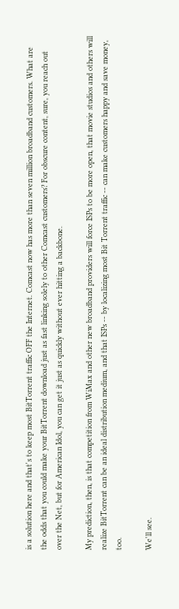is a solution here and that's to keep most BitTorrent traffic OFF the Internet. Comcast now has more than seven million broadband customers. What are the odds that you could make your BitTorrent download just as fast linking solely to other Comcast customers? For obscure content, sure, you reach out over the Net, but for American Idol, you can get it just as quickly without ever hitting a backbone.

My prediction, then, is that competition from WiMax and other new broadband providers will force ISPs to be more open, that movie studios and others will realize BitTorrent can be an ideal distribution medium, and that ISPs -- by localizing most Bit Torrent traffic -- can make customers happy and save money, too.

We'll see.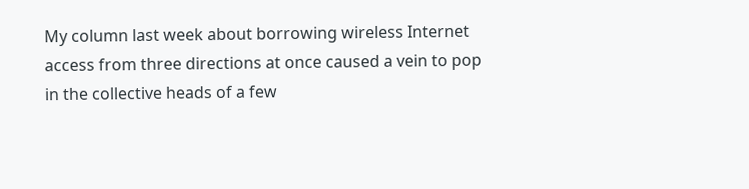My column last week about borrowing wireless Internet access from three directions at once caused a vein to pop in the collective heads of a few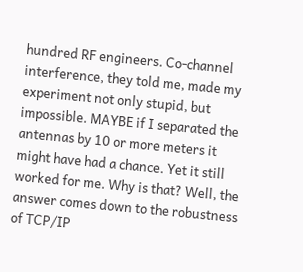hundred RF engineers. Co-channel interference, they told me, made my experiment not only stupid, but impossible. MAYBE if I separated the antennas by 10 or more meters it might have had a chance. Yet it still worked for me. Why is that? Well, the answer comes down to the robustness of TCP/IP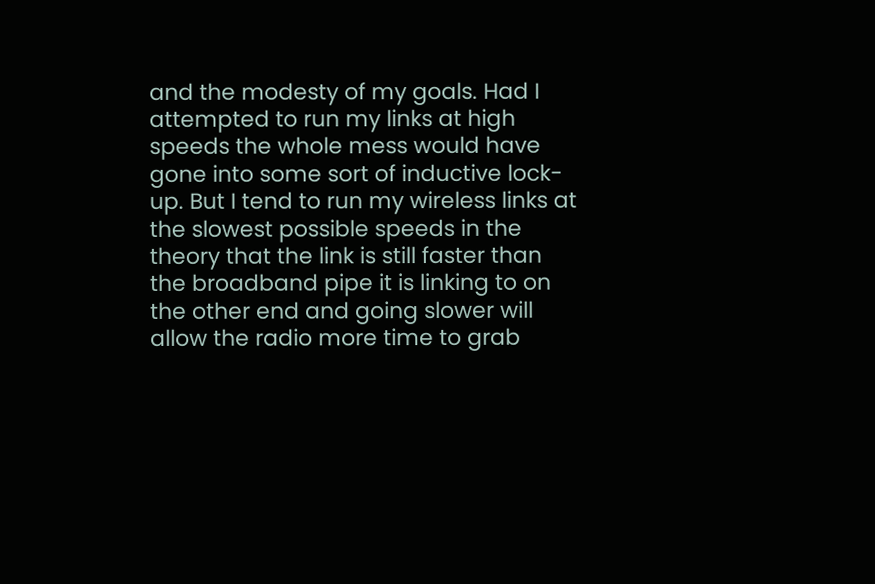and the modesty of my goals. Had I attempted to run my links at high speeds the whole mess would have gone into some sort of inductive lock-up. But I tend to run my wireless links at the slowest possible speeds in the theory that the link is still faster than the broadband pipe it is linking to on the other end and going slower will allow the radio more time to grab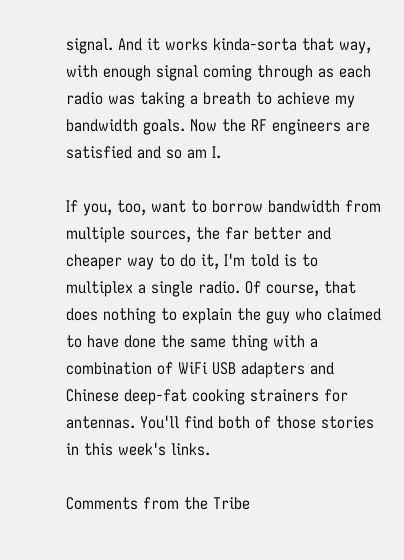signal. And it works kinda-sorta that way, with enough signal coming through as each radio was taking a breath to achieve my bandwidth goals. Now the RF engineers are satisfied and so am I.

If you, too, want to borrow bandwidth from multiple sources, the far better and cheaper way to do it, I'm told is to multiplex a single radio. Of course, that does nothing to explain the guy who claimed to have done the same thing with a combination of WiFi USB adapters and Chinese deep-fat cooking strainers for antennas. You'll find both of those stories in this week's links.

Comments from the Tribe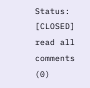Status: [CLOSED] read all comments (0)